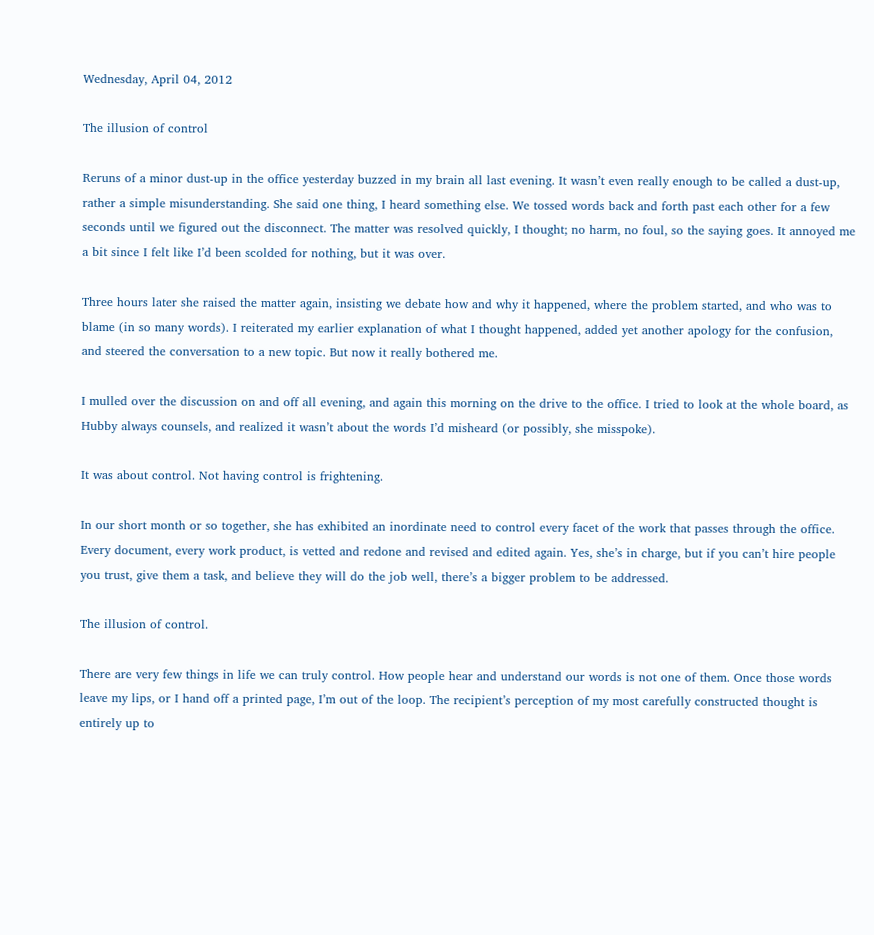Wednesday, April 04, 2012

The illusion of control

Reruns of a minor dust-up in the office yesterday buzzed in my brain all last evening. It wasn’t even really enough to be called a dust-up, rather a simple misunderstanding. She said one thing, I heard something else. We tossed words back and forth past each other for a few seconds until we figured out the disconnect. The matter was resolved quickly, I thought; no harm, no foul, so the saying goes. It annoyed me a bit since I felt like I’d been scolded for nothing, but it was over.

Three hours later she raised the matter again, insisting we debate how and why it happened, where the problem started, and who was to blame (in so many words). I reiterated my earlier explanation of what I thought happened, added yet another apology for the confusion, and steered the conversation to a new topic. But now it really bothered me.

I mulled over the discussion on and off all evening, and again this morning on the drive to the office. I tried to look at the whole board, as Hubby always counsels, and realized it wasn’t about the words I’d misheard (or possibly, she misspoke).

It was about control. Not having control is frightening.

In our short month or so together, she has exhibited an inordinate need to control every facet of the work that passes through the office. Every document, every work product, is vetted and redone and revised and edited again. Yes, she’s in charge, but if you can’t hire people you trust, give them a task, and believe they will do the job well, there’s a bigger problem to be addressed.

The illusion of control.

There are very few things in life we can truly control. How people hear and understand our words is not one of them. Once those words leave my lips, or I hand off a printed page, I’m out of the loop. The recipient’s perception of my most carefully constructed thought is entirely up to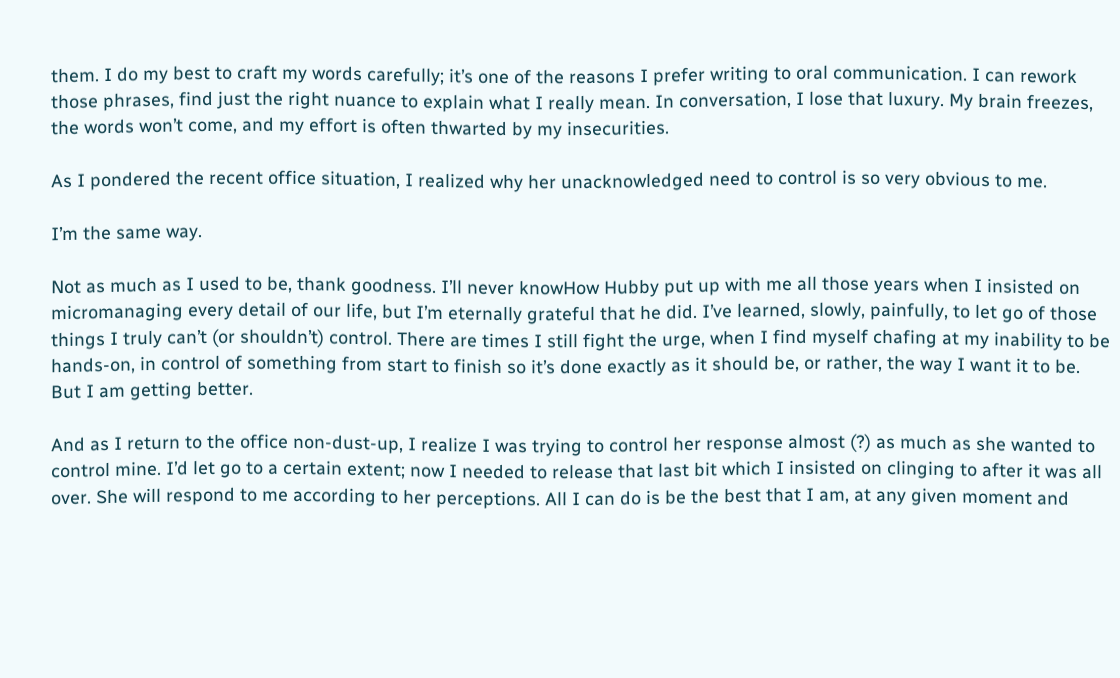them. I do my best to craft my words carefully; it’s one of the reasons I prefer writing to oral communication. I can rework those phrases, find just the right nuance to explain what I really mean. In conversation, I lose that luxury. My brain freezes, the words won’t come, and my effort is often thwarted by my insecurities.

As I pondered the recent office situation, I realized why her unacknowledged need to control is so very obvious to me.

I’m the same way.

Not as much as I used to be, thank goodness. I’ll never knowHow Hubby put up with me all those years when I insisted on micromanaging every detail of our life, but I’m eternally grateful that he did. I’ve learned, slowly, painfully, to let go of those things I truly can’t (or shouldn’t) control. There are times I still fight the urge, when I find myself chafing at my inability to be hands-on, in control of something from start to finish so it’s done exactly as it should be, or rather, the way I want it to be. But I am getting better.

And as I return to the office non-dust-up, I realize I was trying to control her response almost (?) as much as she wanted to control mine. I’d let go to a certain extent; now I needed to release that last bit which I insisted on clinging to after it was all over. She will respond to me according to her perceptions. All I can do is be the best that I am, at any given moment and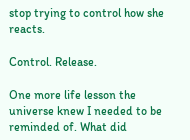stop trying to control how she reacts.

Control. Release.

One more life lesson the universe knew I needed to be reminded of. What did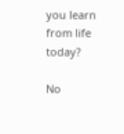you learn from life today?

No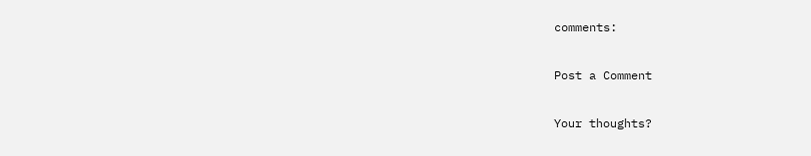comments:

Post a Comment

Your thoughts?